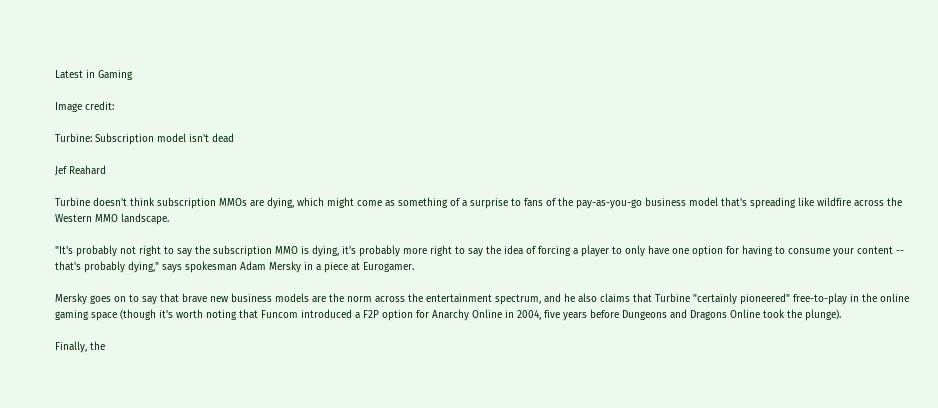Latest in Gaming

Image credit:

Turbine: Subscription model isn't dead

Jef Reahard

Turbine doesn't think subscription MMOs are dying, which might come as something of a surprise to fans of the pay-as-you-go business model that's spreading like wildfire across the Western MMO landscape.

"It's probably not right to say the subscription MMO is dying, it's probably more right to say the idea of forcing a player to only have one option for having to consume your content -- that's probably dying," says spokesman Adam Mersky in a piece at Eurogamer.

Mersky goes on to say that brave new business models are the norm across the entertainment spectrum, and he also claims that Turbine "certainly pioneered" free-to-play in the online gaming space (though it's worth noting that Funcom introduced a F2P option for Anarchy Online in 2004, five years before Dungeons and Dragons Online took the plunge).

Finally, the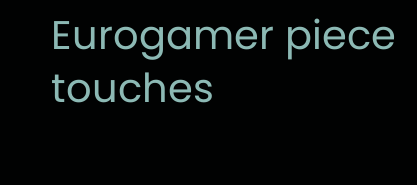Eurogamer piece touches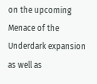on the upcoming Menace of the Underdark expansion as well as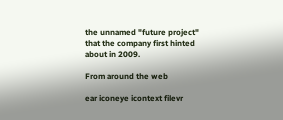the unnamed "future project" that the company first hinted about in 2009.

From around the web

ear iconeye icontext filevr